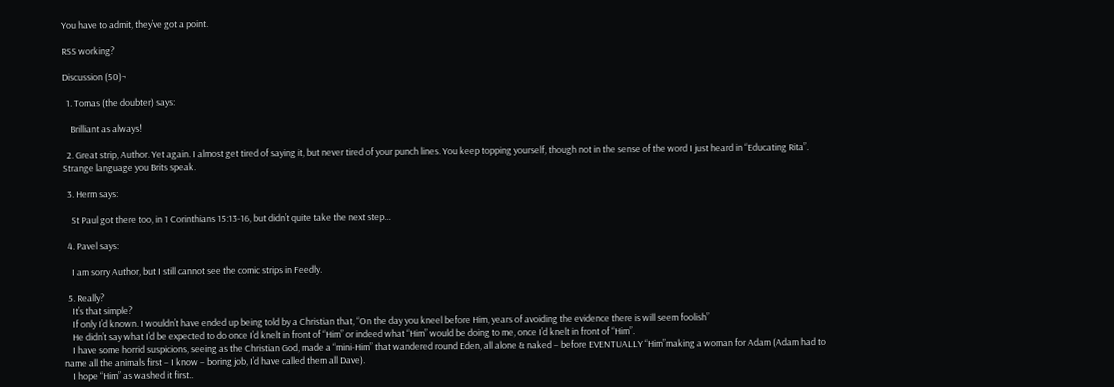You have to admit, they’ve got a point.

RSS working?

Discussion (50)¬

  1. Tomas (the doubter) says:

    Brilliant as always!

  2. Great strip, Author. Yet again. I almost get tired of saying it, but never tired of your punch lines. You keep topping yourself, though not in the sense of the word I just heard in “Educating Rita”. Strange language you Brits speak.

  3. Herm says:

    St Paul got there too, in 1 Corinthians 15:13-16, but didn’t quite take the next step…

  4. Pavel says:

    I am sorry Author, but I still cannot see the comic strips in Feedly.

  5. Really?
    It’s that simple?
    If only I’d known. I wouldn’t have ended up being told by a Christian that, “On the day you kneel before Him, years of avoiding the evidence there is will seem foolish”
    He didn’t say what I’d be expected to do once I’d knelt in front of “Him” or indeed what “Him” would be doing to me, once I’d knelt in front of “Him”.
    I have some horrid suspicions, seeing as the Christian God, made a “mini-Him” that wandered round Eden, all alone & naked – before EVENTUALLY “Him”making a woman for Adam (Adam had to name all the animals first – I know – boring job, I’d have called them all Dave).
    I hope “Him” as washed it first..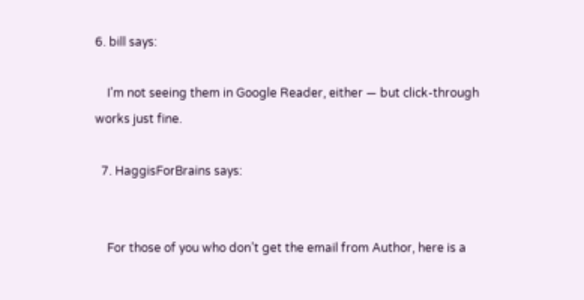6. bill says:

    I’m not seeing them in Google Reader, either — but click-through works just fine.

  7. HaggisForBrains says:


    For those of you who don’t get the email from Author, here is a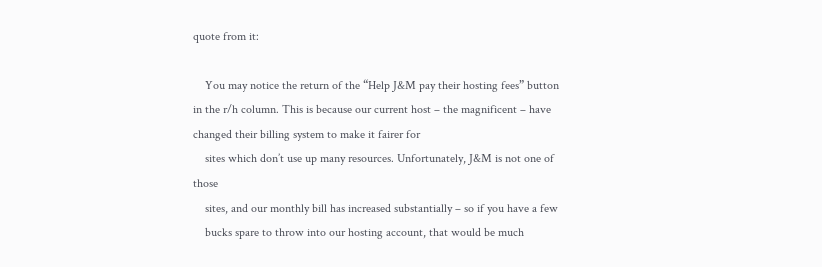quote from it:

    You may notice the return of the “Help J&M pay their hosting fees” button in the r/h column. This is because our current host – the magnificent – have changed their billing system to make it fairer for
    sites which don’t use up many resources. Unfortunately, J&M is not one of those
    sites, and our monthly bill has increased substantially – so if you have a few
    bucks spare to throw into our hosting account, that would be much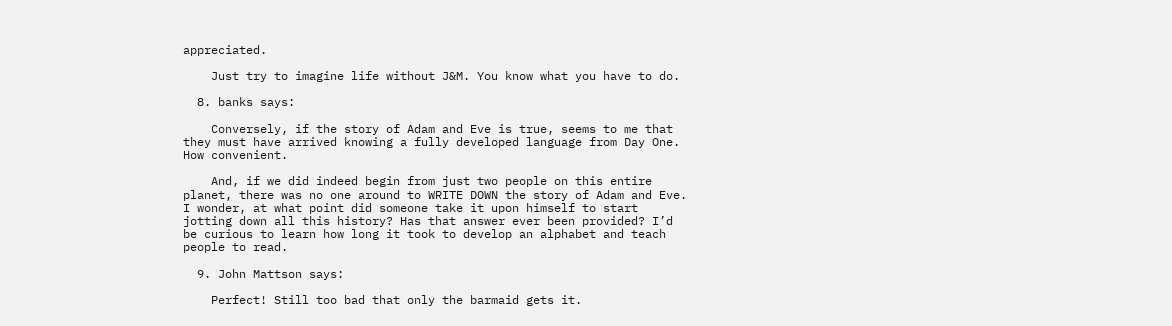appreciated.

    Just try to imagine life without J&M. You know what you have to do.

  8. banks says:

    Conversely, if the story of Adam and Eve is true, seems to me that they must have arrived knowing a fully developed language from Day One. How convenient.

    And, if we did indeed begin from just two people on this entire planet, there was no one around to WRITE DOWN the story of Adam and Eve. I wonder, at what point did someone take it upon himself to start jotting down all this history? Has that answer ever been provided? I’d be curious to learn how long it took to develop an alphabet and teach people to read.

  9. John Mattson says:

    Perfect! Still too bad that only the barmaid gets it.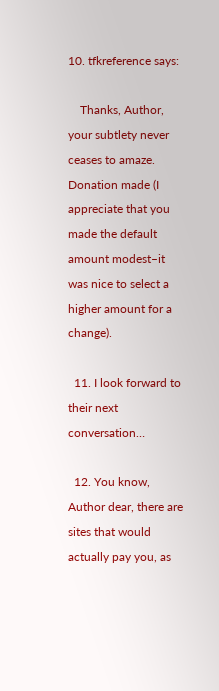10. tfkreference says:

    Thanks, Author, your subtlety never ceases to amaze. Donation made (I appreciate that you made the default amount modest–it was nice to select a higher amount for a change).

  11. I look forward to their next conversation…

  12. You know, Author dear, there are sites that would actually pay you, as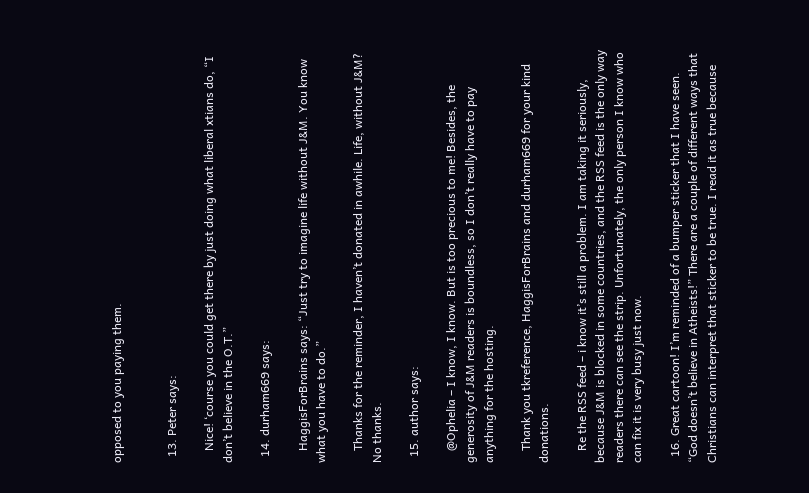opposed to you paying them.


  13. Peter says:

    Nice! ‘course you could get there by just doing what liberal xtians do, “I don’t believe in the O.T.”

  14. durham669 says:

    HaggisForBrains says: “Just try to imagine life without J&M. You know what you have to do.”

    Thanks for the reminder, I haven’t donated in awhile. Life, without J&M? No thanks.

  15. author says:

    @Ophelia – I know, I know. But is too precious to me! Besides, the generosity of J&M readers is boundless, so I don’t really have to pay anything for the hosting.

    Thank you tkreference, HaggisForBrains and durham669 for your kind donations.

    Re the RSS feed – i know it’s still a problem. I am taking it seriously, because J&M is blocked in some countries, and the RSS feed is the only way readers there can see the strip. Unfortunately, the only person I know who can fix it is very busy just now.

  16. Great cartoon! I’m reminded of a bumper sticker that I have seen. “God doesn’t believe in Atheists!” There are a couple of different ways that Christians can interpret that sticker to be true. I read it as true because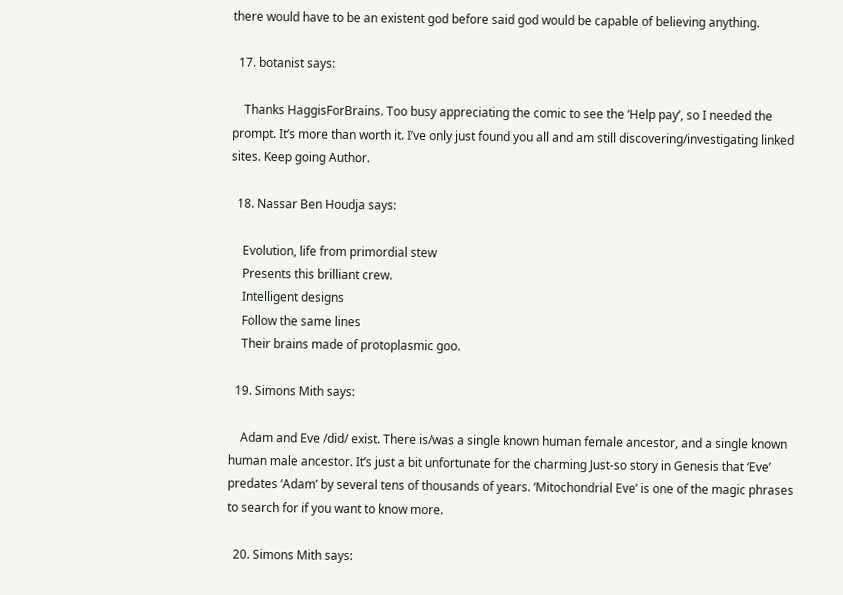there would have to be an existent god before said god would be capable of believing anything.

  17. botanist says:

    Thanks HaggisForBrains. Too busy appreciating the comic to see the ‘Help pay’, so I needed the prompt. It’s more than worth it. I’ve only just found you all and am still discovering/investigating linked sites. Keep going Author.

  18. Nassar Ben Houdja says:

    Evolution, life from primordial stew
    Presents this brilliant crew.
    Intelligent designs
    Follow the same lines
    Their brains made of protoplasmic goo.

  19. Simons Mith says:

    Adam and Eve /did/ exist. There is/was a single known human female ancestor, and a single known human male ancestor. It’s just a bit unfortunate for the charming Just-so story in Genesis that ‘Eve’ predates ‘Adam’ by several tens of thousands of years. ‘Mitochondrial Eve’ is one of the magic phrases to search for if you want to know more.

  20. Simons Mith says: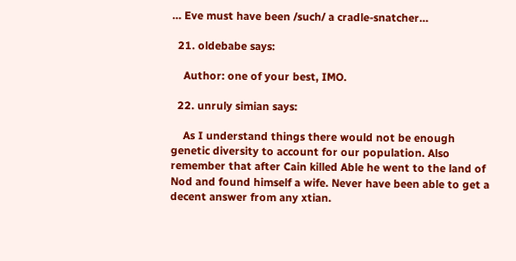… Eve must have been /such/ a cradle-snatcher…

  21. oldebabe says:

    Author: one of your best, IMO.

  22. unruly simian says:

    As I understand things there would not be enough genetic diversity to account for our population. Also remember that after Cain killed Able he went to the land of Nod and found himself a wife. Never have been able to get a decent answer from any xtian.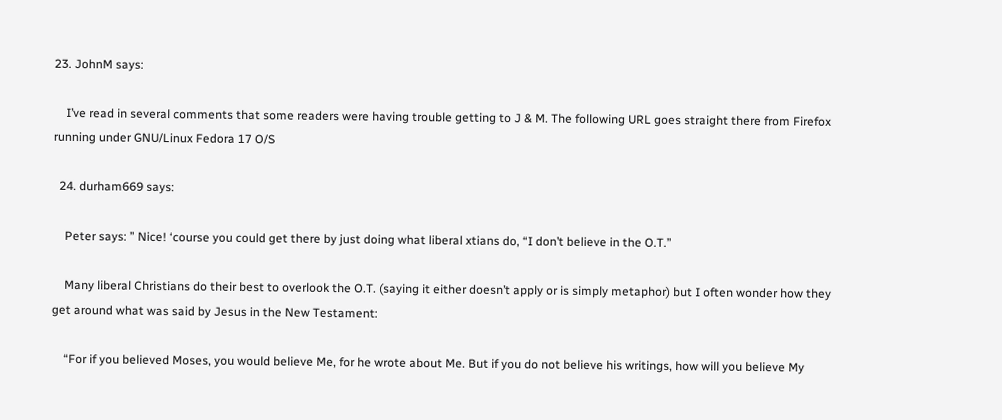23. JohnM says:

    I’ve read in several comments that some readers were having trouble getting to J & M. The following URL goes straight there from Firefox running under GNU/Linux Fedora 17 O/S

  24. durham669 says:

    Peter says: ” Nice! ‘course you could get there by just doing what liberal xtians do, “I don’t believe in the O.T.”

    Many liberal Christians do their best to overlook the O.T. (saying it either doesn’t apply or is simply metaphor) but I often wonder how they get around what was said by Jesus in the New Testament:

    “For if you believed Moses, you would believe Me, for he wrote about Me. But if you do not believe his writings, how will you believe My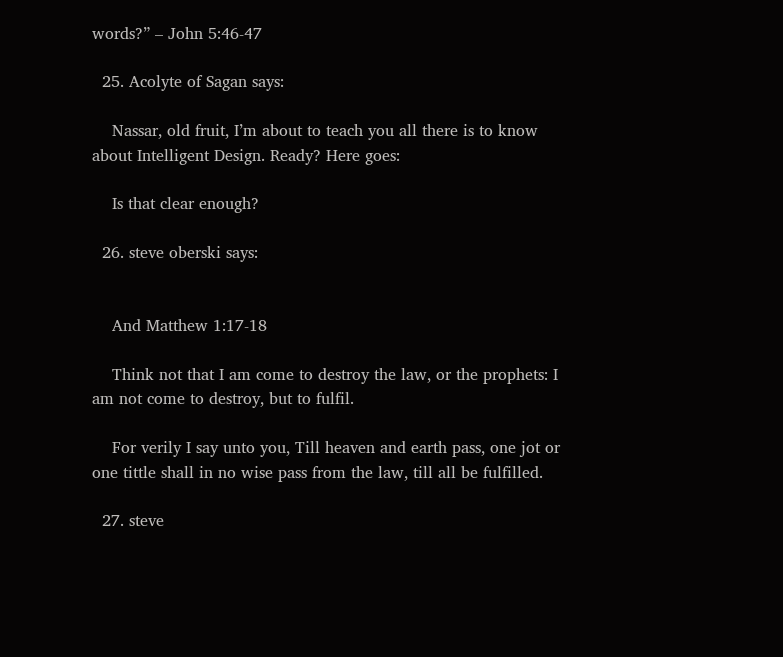words?” – John 5:46-47

  25. Acolyte of Sagan says:

    Nassar, old fruit, I’m about to teach you all there is to know about Intelligent Design. Ready? Here goes:

    Is that clear enough?

  26. steve oberski says:


    And Matthew 1:17-18

    Think not that I am come to destroy the law, or the prophets: I am not come to destroy, but to fulfil.

    For verily I say unto you, Till heaven and earth pass, one jot or one tittle shall in no wise pass from the law, till all be fulfilled.

  27. steve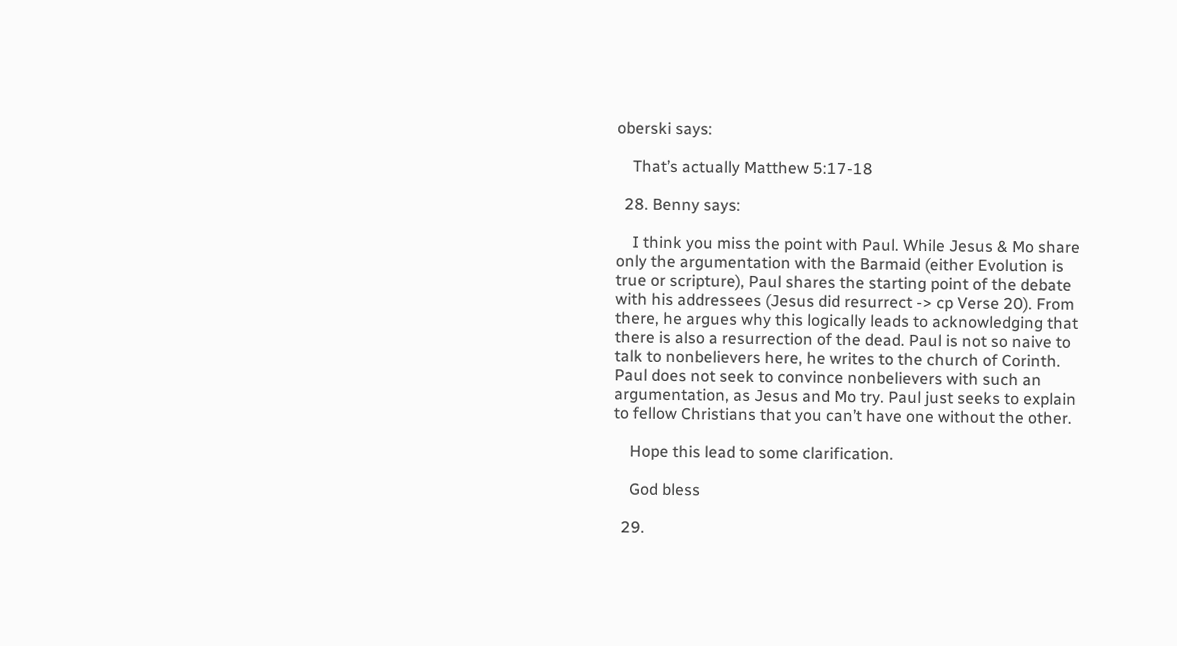oberski says:

    That’s actually Matthew 5:17-18

  28. Benny says:

    I think you miss the point with Paul. While Jesus & Mo share only the argumentation with the Barmaid (either Evolution is true or scripture), Paul shares the starting point of the debate with his addressees (Jesus did resurrect -> cp Verse 20). From there, he argues why this logically leads to acknowledging that there is also a resurrection of the dead. Paul is not so naive to talk to nonbelievers here, he writes to the church of Corinth. Paul does not seek to convince nonbelievers with such an argumentation, as Jesus and Mo try. Paul just seeks to explain to fellow Christians that you can’t have one without the other.

    Hope this lead to some clarification.

    God bless

  29.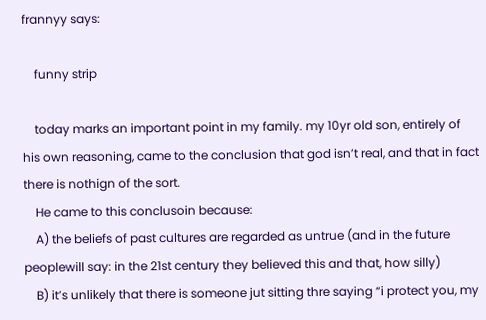frannyy says:

    funny strip

    today marks an important point in my family. my 10yr old son, entirely of his own reasoning, came to the conclusion that god isn’t real, and that in fact there is nothign of the sort.
    He came to this conclusoin because:
    A) the beliefs of past cultures are regarded as untrue (and in the future peoplewill say: in the 21st century they believed this and that, how silly)
    B) it’s unlikely that there is someone jut sitting thre saying “i protect you, my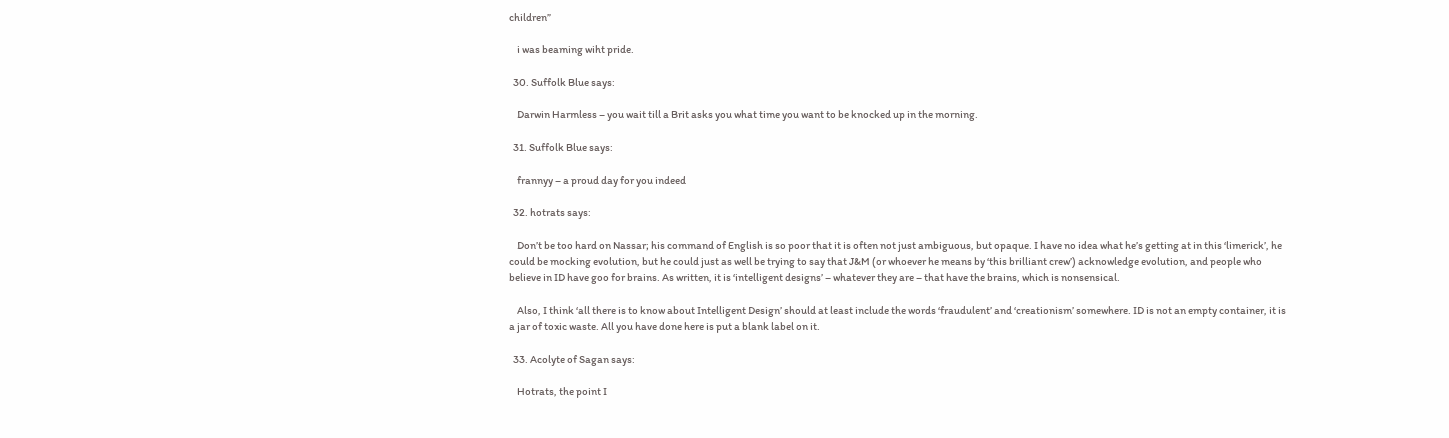children”

    i was beaming wiht pride.

  30. Suffolk Blue says:

    Darwin Harmless – you wait till a Brit asks you what time you want to be knocked up in the morning.

  31. Suffolk Blue says:

    frannyy – a proud day for you indeed

  32. hotrats says:

    Don’t be too hard on Nassar; his command of English is so poor that it is often not just ambiguous, but opaque. I have no idea what he’s getting at in this ‘limerick’, he could be mocking evolution, but he could just as well be trying to say that J&M (or whoever he means by ‘this brilliant crew’) acknowledge evolution, and people who believe in ID have goo for brains. As written, it is ‘intelligent designs’ – whatever they are – that have the brains, which is nonsensical.

    Also, I think ‘all there is to know about Intelligent Design’ should at least include the words ‘fraudulent’ and ‘creationism’ somewhere. ID is not an empty container, it is a jar of toxic waste. All you have done here is put a blank label on it.

  33. Acolyte of Sagan says:

    Hotrats, the point I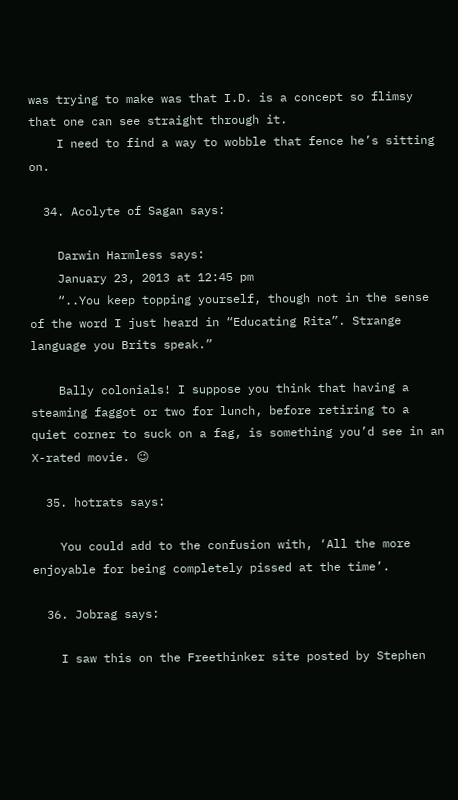was trying to make was that I.D. is a concept so flimsy that one can see straight through it.
    I need to find a way to wobble that fence he’s sitting on.

  34. Acolyte of Sagan says:

    Darwin Harmless says:
    January 23, 2013 at 12:45 pm
    “..You keep topping yourself, though not in the sense of the word I just heard in “Educating Rita”. Strange language you Brits speak.”

    Bally colonials! I suppose you think that having a steaming faggot or two for lunch, before retiring to a quiet corner to suck on a fag, is something you’d see in an X-rated movie. 😉

  35. hotrats says:

    You could add to the confusion with, ‘All the more enjoyable for being completely pissed at the time’.

  36. Jobrag says:

    I saw this on the Freethinker site posted by Stephen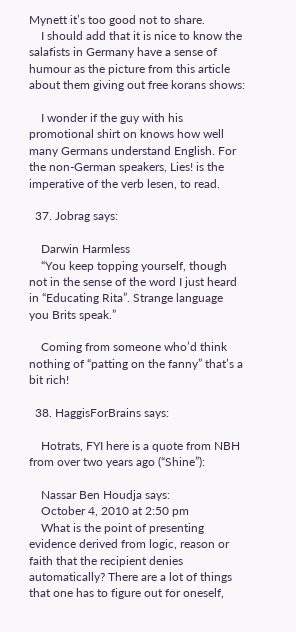Mynett it’s too good not to share.
    I should add that it is nice to know the salafists in Germany have a sense of humour as the picture from this article about them giving out free korans shows:

    I wonder if the guy with his promotional shirt on knows how well many Germans understand English. For the non-German speakers, Lies! is the imperative of the verb lesen, to read.

  37. Jobrag says:

    Darwin Harmless
    “You keep topping yourself, though not in the sense of the word I just heard in “Educating Rita”. Strange language you Brits speak.”

    Coming from someone who’d think nothing of “patting on the fanny” that’s a bit rich!

  38. HaggisForBrains says:

    Hotrats, FYI here is a quote from NBH from over two years ago (“Shine”):

    Nassar Ben Houdja says:
    October 4, 2010 at 2:50 pm
    What is the point of presenting evidence derived from logic, reason or faith that the recipient denies automatically? There are a lot of things that one has to figure out for oneself,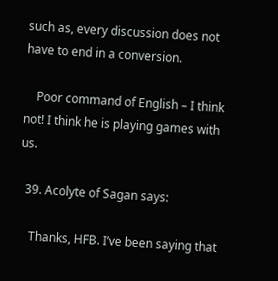such as, every discussion does not have to end in a conversion.

    Poor command of English – I think not! I think he is playing games with us.

  39. Acolyte of Sagan says:

    Thanks, HFB. I’ve been saying that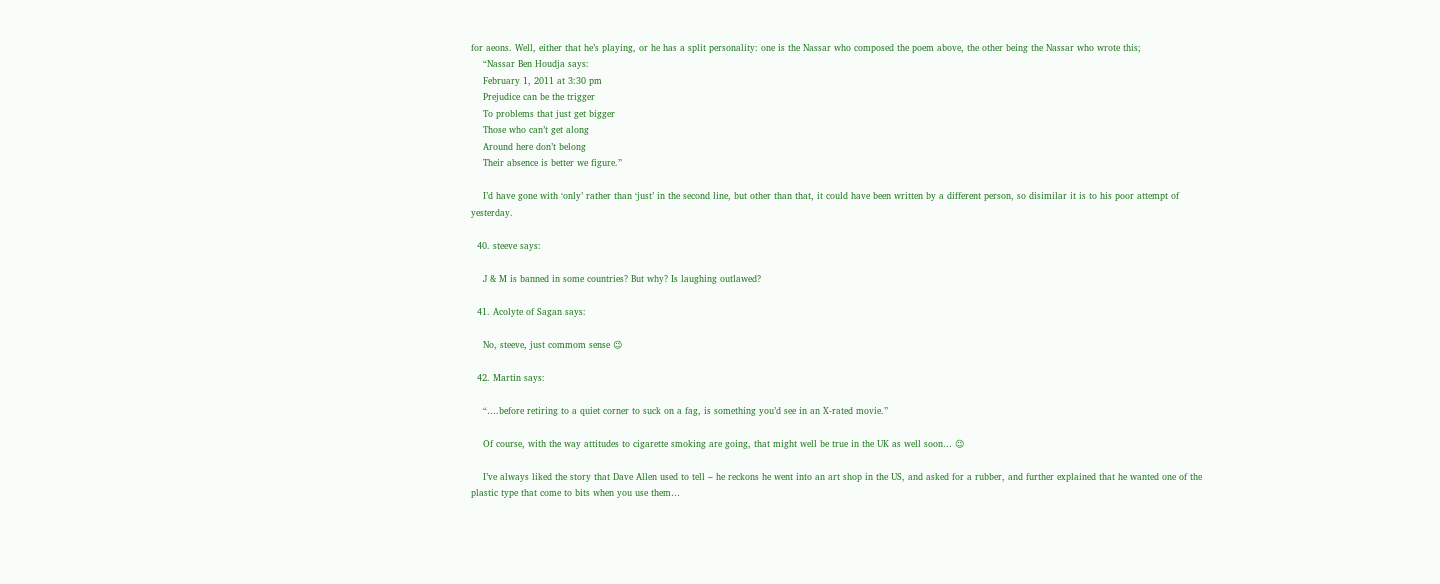for aeons. Well, either that he’s playing, or he has a split personality: one is the Nassar who composed the poem above, the other being the Nassar who wrote this;
    “Nassar Ben Houdja says:
    February 1, 2011 at 3:30 pm
    Prejudice can be the trigger
    To problems that just get bigger
    Those who can’t get along
    Around here don’t belong
    Their absence is better we figure.”

    I’d have gone with ‘only’ rather than ‘just’ in the second line, but other than that, it could have been written by a different person, so disimilar it is to his poor attempt of yesterday.

  40. steeve says:

    J & M is banned in some countries? But why? Is laughing outlawed?

  41. Acolyte of Sagan says:

    No, steeve, just commom sense 😉

  42. Martin says:

    “….before retiring to a quiet corner to suck on a fag, is something you’d see in an X-rated movie.”

    Of course, with the way attitudes to cigarette smoking are going, that might well be true in the UK as well soon… 😉

    I’ve always liked the story that Dave Allen used to tell – he reckons he went into an art shop in the US, and asked for a rubber, and further explained that he wanted one of the plastic type that come to bits when you use them…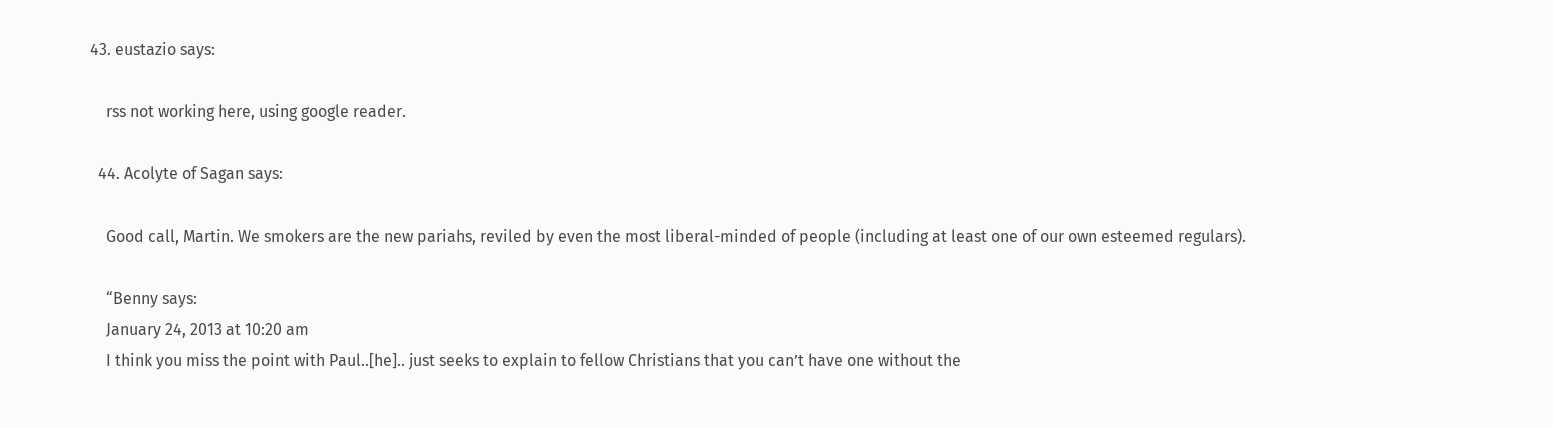43. eustazio says:

    rss not working here, using google reader.

  44. Acolyte of Sagan says:

    Good call, Martin. We smokers are the new pariahs, reviled by even the most liberal-minded of people (including at least one of our own esteemed regulars).

    “Benny says:
    January 24, 2013 at 10:20 am
    I think you miss the point with Paul..[he].. just seeks to explain to fellow Christians that you can’t have one without the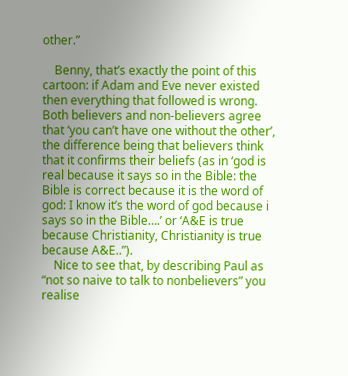other.”

    Benny, that’s exactly the point of this cartoon: if Adam and Eve never existed then everything that followed is wrong. Both believers and non-believers agree that ‘you can’t have one without the other’, the difference being that believers think that it confirms their beliefs (as in ‘god is real because it says so in the Bible: the Bible is correct because it is the word of god: I know it’s the word of god because i says so in the Bible….’ or ‘A&E is true because Christianity, Christianity is true because A&E..”).
    Nice to see that, by describing Paul as “not so naive to talk to nonbelievers” you realise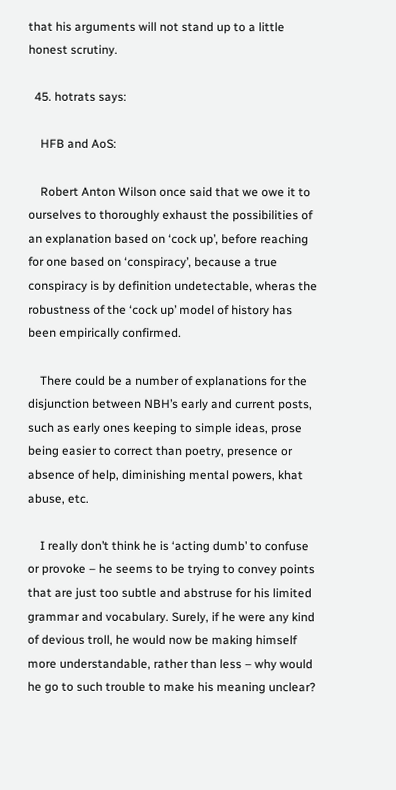that his arguments will not stand up to a little honest scrutiny.

  45. hotrats says:

    HFB and AoS:

    Robert Anton Wilson once said that we owe it to ourselves to thoroughly exhaust the possibilities of an explanation based on ‘cock up’, before reaching for one based on ‘conspiracy’, because a true conspiracy is by definition undetectable, wheras the robustness of the ‘cock up’ model of history has been empirically confirmed.

    There could be a number of explanations for the disjunction between NBH’s early and current posts, such as early ones keeping to simple ideas, prose being easier to correct than poetry, presence or absence of help, diminishing mental powers, khat abuse, etc.

    I really don’t think he is ‘acting dumb’ to confuse or provoke – he seems to be trying to convey points that are just too subtle and abstruse for his limited grammar and vocabulary. Surely, if he were any kind of devious troll, he would now be making himself more understandable, rather than less – why would he go to such trouble to make his meaning unclear?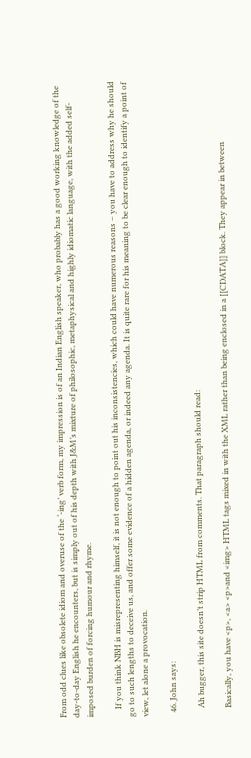From odd clues like obsolete idiom and overuse of the ‘-ing’ verb form, my impression is of an Indian English speaker, who probably has a good working knowledge of the day-to-day English he encounters, but is simply out of his depth with J&M’s mixture of philosophic, metaphysical and highly idiomatic language, with the added self-imposed burden of forcing humour and rhyme.

    If you think NBH is misrepresenting himself, it is not enough to point out his inconsistencies, which could have numerous reasons – you have to address why he should go to such lengths to deceive us, and offer some evidence of a hidden agenda, or indeed any agenda. It is quite rare for his meaning to be clear enough to identify a point of view, let alone a provocation.

  46. John says:

    Ah bugger, this site doesn’t strip HTML from comments. That paragraph should read:

    Basically, you have <p>, <a> <p>and <img> HTML tags mixed in with the XML rather than being enclosed in a [[CDATA]] block. They appear in between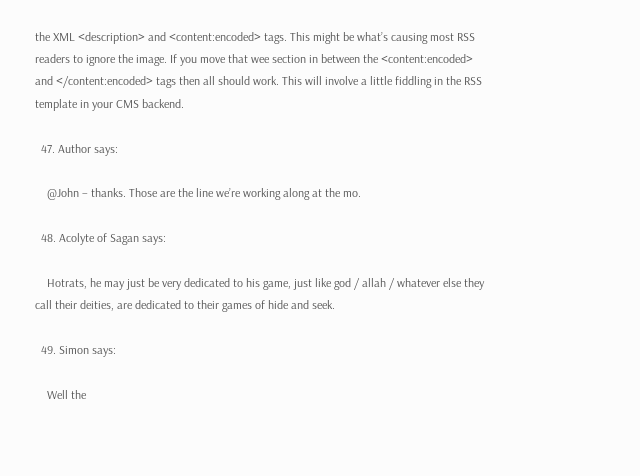the XML <description> and <content:encoded> tags. This might be what’s causing most RSS readers to ignore the image. If you move that wee section in between the <content:encoded> and </content:encoded> tags then all should work. This will involve a little fiddling in the RSS template in your CMS backend.

  47. Author says:

    @John – thanks. Those are the line we’re working along at the mo.

  48. Acolyte of Sagan says:

    Hotrats, he may just be very dedicated to his game, just like god / allah / whatever else they call their deities, are dedicated to their games of hide and seek.

  49. Simon says:

    Well the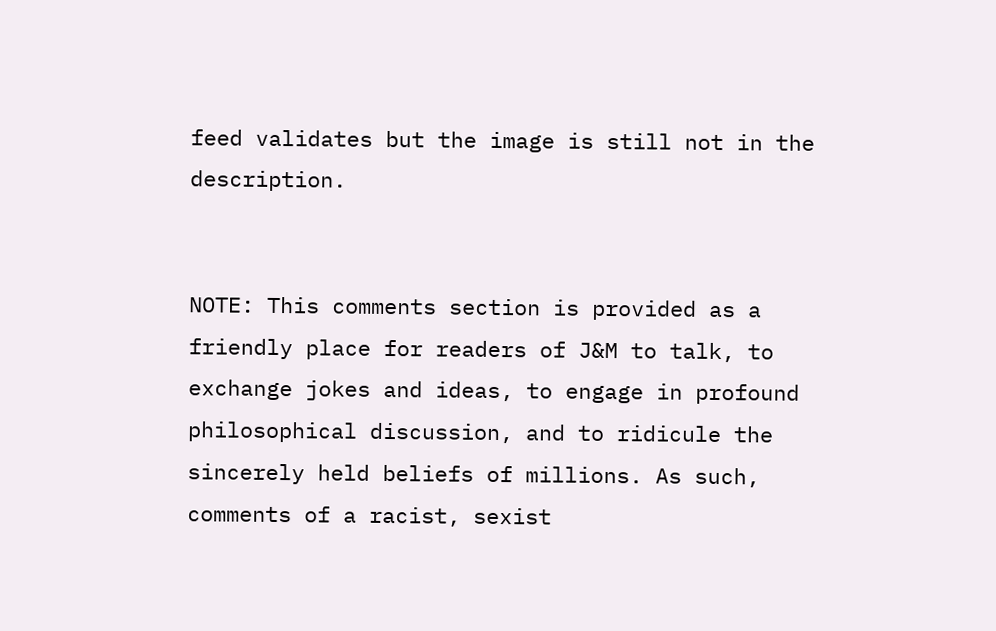feed validates but the image is still not in the description.


NOTE: This comments section is provided as a friendly place for readers of J&M to talk, to exchange jokes and ideas, to engage in profound philosophical discussion, and to ridicule the sincerely held beliefs of millions. As such, comments of a racist, sexist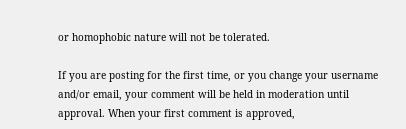or homophobic nature will not be tolerated.

If you are posting for the first time, or you change your username and/or email, your comment will be held in moderation until approval. When your first comment is approved,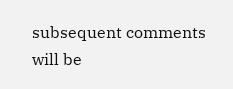subsequent comments will be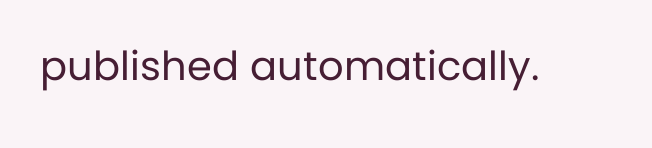published automatically.